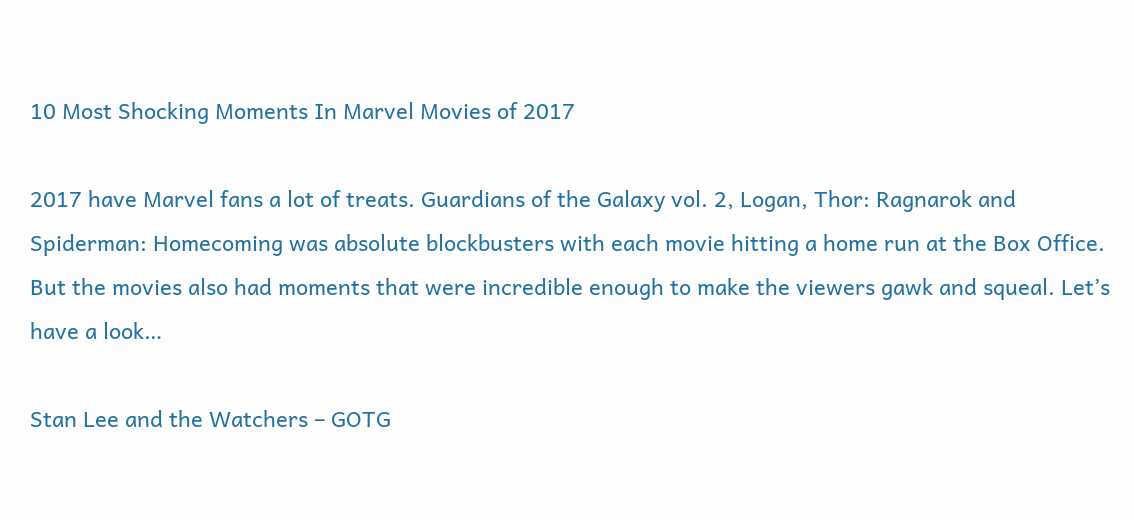10 Most Shocking Moments In Marvel Movies of 2017

2017 have Marvel fans a lot of treats. Guardians of the Galaxy vol. 2, Logan, Thor: Ragnarok and Spiderman: Homecoming was absolute blockbusters with each movie hitting a home run at the Box Office. But the movies also had moments that were incredible enough to make the viewers gawk and squeal. Let’s have a look…

Stan Lee and the Watchers – GOTG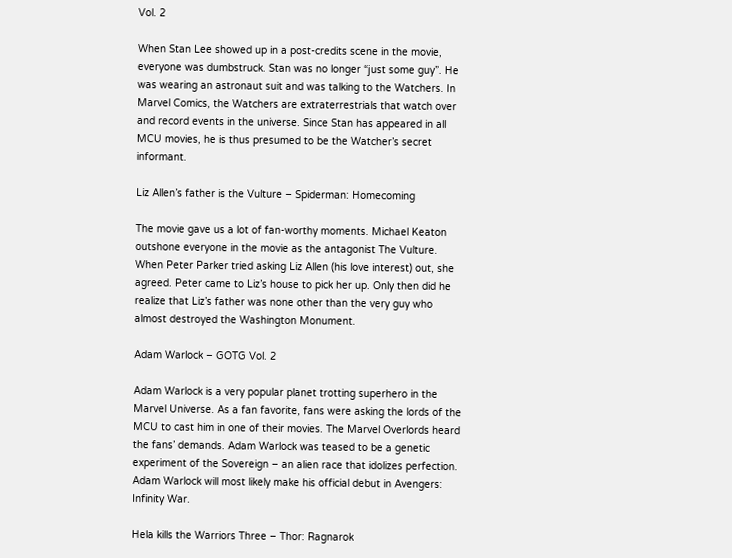Vol. 2

When Stan Lee showed up in a post-credits scene in the movie, everyone was dumbstruck. Stan was no longer “just some guy”. He was wearing an astronaut suit and was talking to the Watchers. In Marvel Comics, the Watchers are extraterrestrials that watch over and record events in the universe. Since Stan has appeared in all MCU movies, he is thus presumed to be the Watcher’s secret informant.

Liz Allen’s father is the Vulture – Spiderman: Homecoming

The movie gave us a lot of fan-worthy moments. Michael Keaton outshone everyone in the movie as the antagonist The Vulture. When Peter Parker tried asking Liz Allen (his love interest) out, she agreed. Peter came to Liz’s house to pick her up. Only then did he realize that Liz’s father was none other than the very guy who almost destroyed the Washington Monument.

Adam Warlock – GOTG Vol. 2

Adam Warlock is a very popular planet trotting superhero in the Marvel Universe. As a fan favorite, fans were asking the lords of the MCU to cast him in one of their movies. The Marvel Overlords heard the fans’ demands. Adam Warlock was teased to be a genetic experiment of the Sovereign – an alien race that idolizes perfection. Adam Warlock will most likely make his official debut in Avengers: Infinity War.

Hela kills the Warriors Three – Thor: Ragnarok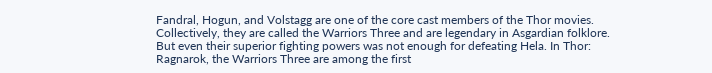Fandral, Hogun, and Volstagg are one of the core cast members of the Thor movies. Collectively, they are called the Warriors Three and are legendary in Asgardian folklore. But even their superior fighting powers was not enough for defeating Hela. In Thor: Ragnarok, the Warriors Three are among the first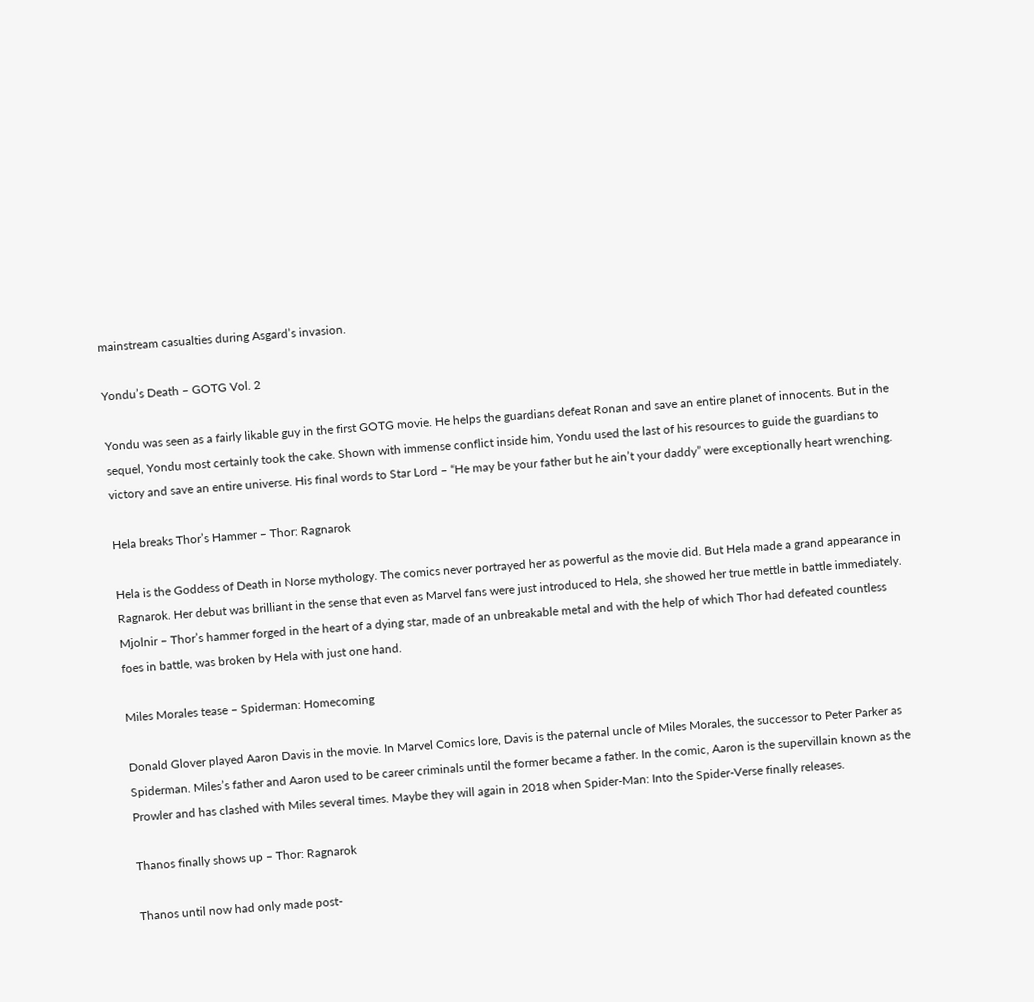mainstream casualties during Asgard’s invasion.

Yondu’s Death – GOTG Vol. 2

Yondu was seen as a fairly likable guy in the first GOTG movie. He helps the guardians defeat Ronan and save an entire planet of innocents. But in the sequel, Yondu most certainly took the cake. Shown with immense conflict inside him, Yondu used the last of his resources to guide the guardians to victory and save an entire universe. His final words to Star Lord – “He may be your father but he ain’t your daddy” were exceptionally heart wrenching.

Hela breaks Thor’s Hammer – Thor: Ragnarok

Hela is the Goddess of Death in Norse mythology. The comics never portrayed her as powerful as the movie did. But Hela made a grand appearance in Ragnarok. Her debut was brilliant in the sense that even as Marvel fans were just introduced to Hela, she showed her true mettle in battle immediately. Mjolnir – Thor’s hammer forged in the heart of a dying star, made of an unbreakable metal and with the help of which Thor had defeated countless foes in battle, was broken by Hela with just one hand.

Miles Morales tease – Spiderman: Homecoming

Donald Glover played Aaron Davis in the movie. In Marvel Comics lore, Davis is the paternal uncle of Miles Morales, the successor to Peter Parker as Spiderman. Miles’s father and Aaron used to be career criminals until the former became a father. In the comic, Aaron is the supervillain known as the Prowler and has clashed with Miles several times. Maybe they will again in 2018 when Spider-Man: Into the Spider-Verse finally releases.

Thanos finally shows up – Thor: Ragnarok

Thanos until now had only made post-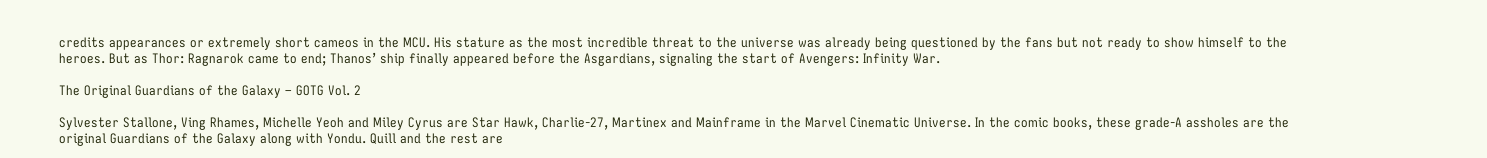credits appearances or extremely short cameos in the MCU. His stature as the most incredible threat to the universe was already being questioned by the fans but not ready to show himself to the heroes. But as Thor: Ragnarok came to end; Thanos’ ship finally appeared before the Asgardians, signaling the start of Avengers: Infinity War.

The Original Guardians of the Galaxy – GOTG Vol. 2

Sylvester Stallone, Ving Rhames, Michelle Yeoh and Miley Cyrus are Star Hawk, Charlie-27, Martinex and Mainframe in the Marvel Cinematic Universe. In the comic books, these grade-A assholes are the original Guardians of the Galaxy along with Yondu. Quill and the rest are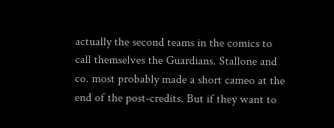actually the second teams in the comics to call themselves the Guardians. Stallone and co. most probably made a short cameo at the end of the post-credits. But if they want to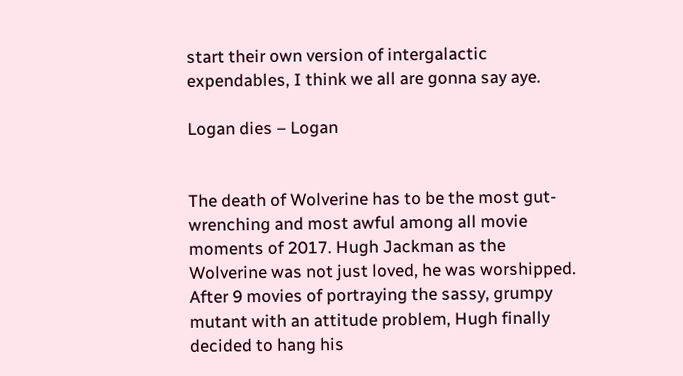start their own version of intergalactic expendables, I think we all are gonna say aye.

Logan dies – Logan


The death of Wolverine has to be the most gut-wrenching and most awful among all movie moments of 2017. Hugh Jackman as the Wolverine was not just loved, he was worshipped. After 9 movies of portraying the sassy, grumpy mutant with an attitude problem, Hugh finally decided to hang his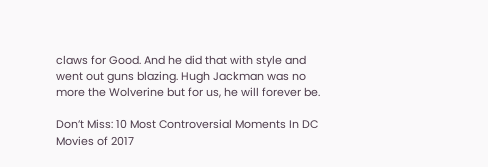claws for Good. And he did that with style and went out guns blazing. Hugh Jackman was no more the Wolverine but for us, he will forever be.

Don’t Miss: 10 Most Controversial Moments In DC Movies of 2017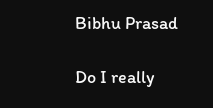Bibhu Prasad

Do I really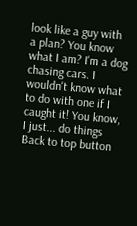look like a guy with a plan? You know what I am? I'm a dog chasing cars. I wouldn't know what to do with one if I caught it! You know, I just... do things
Back to top button